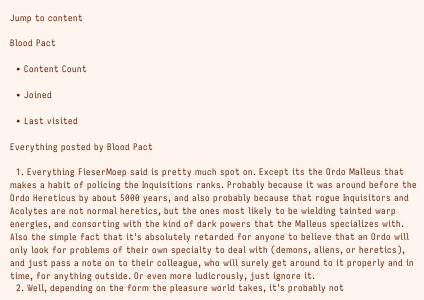Jump to content

Blood Pact

  • Content Count

  • Joined

  • Last visited

Everything posted by Blood Pact

  1. Everything FieserMoep said is pretty much spot on. Except its the Ordo Malleus that makes a habit of policing the Inquisitions ranks. Probably because it was around before the Ordo Hereticus by about 5000 years, and also probably because that rogue Inquisitors and Acolytes are not normal heretics, but the ones most likely to be wielding tainted warp energies, and consorting with the kind of dark powers that the Malleus specializes with. Also the simple fact that it's absolutely retarded for anyone to believe that an Ordo will only look for problems of their own specialty to deal with (demons, aliens, or heretics), and just pass a note on to their colleague, who will surely get around to it properly and in time, for anything outside. Or even more ludicrously, just ignore it.
  2. Well, depending on the form the pleasure world takes, it's probably not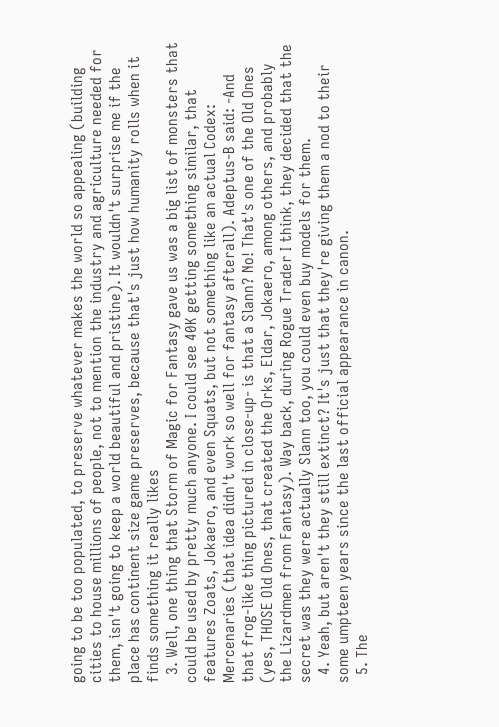going to be too populated, to preserve whatever makes the world so appealing (building cities to house millions of people, not to mention the industry and agriculture needed for them, isn't going to keep a world beautiful and pristine). It wouldn't surprise me if the place has continent size game preserves, because that's just how humanity rolls when it finds something it really likes
  3. Well, one thing that Storm of Magic for Fantasy gave us was a big list of monsters that could be used by pretty much anyone. I could see 40K getting something similar, that features Zoats, Jokaero, and even Squats, but not something like an actual Codex: Mercenaries (that idea didn't work so well for fantasy afterall). Adeptus-B said: -And that frog-like thing pictured in close-up- is that a Slann? No! That's one of the Old Ones (yes, THOSE Old Ones, that created the Orks, Eldar, Jokaero, among others, and probably the Lizardmen from Fantasy). Way back, during Rogue Trader I think, they decided that the secret was they were actually Slann too, you could even buy models for them.
  4. Yeah, but aren't they still extinct? It's just that they're giving them a nod to their some umpteen years since the last official appearance in canon.
  5. The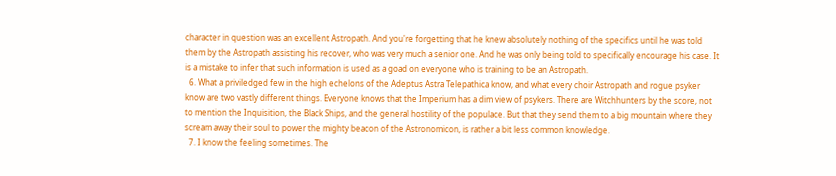character in question was an excellent Astropath. And you're forgetting that he knew absolutely nothing of the specifics until he was told them by the Astropath assisting his recover, who was very much a senior one. And he was only being told to specifically encourage his case. It is a mistake to infer that such information is used as a goad on everyone who is training to be an Astropath.
  6. What a priviledged few in the high echelons of the Adeptus Astra Telepathica know, and what every choir Astropath and rogue psyker know are two vastly different things. Everyone knows that the Imperium has a dim view of psykers. There are Witchhunters by the score, not to mention the Inquisition, the Black Ships, and the general hostility of the populace. But that they send them to a big mountain where they scream away their soul to power the mighty beacon of the Astronomicon, is rather a bit less common knowledge.
  7. I know the feeling sometimes. The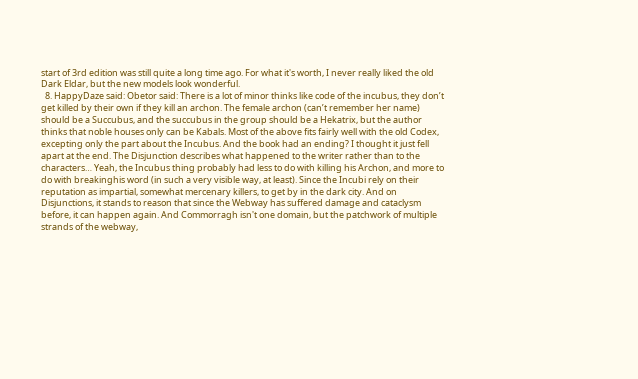start of 3rd edition was still quite a long time ago. For what it's worth, I never really liked the old Dark Eldar, but the new models look wonderful.
  8. HappyDaze said: Obetor said: There is a lot of minor thinks like code of the incubus, they don’t get killed by their own if they kill an archon. The female archon (can’t remember her name) should be a Succubus, and the succubus in the group should be a Hekatrix, but the author thinks that noble houses only can be Kabals. Most of the above fits fairly well with the old Codex, excepting only the part about the Incubus. And the book had an ending? I thought it just fell apart at the end. The Disjunction describes what happened to the writer rather than to the characters… Yeah, the Incubus thing probably had less to do with killing his Archon, and more to do with breakinghis word (in such a very visible way, at least). Since the Incubi rely on their reputation as impartial, somewhat mercenary killers, to get by in the dark city. And on Disjunctions, it stands to reason that since the Webway has suffered damage and cataclysm before, it can happen again. And Commorragh isn't one domain, but the patchwork of multiple strands of the webway,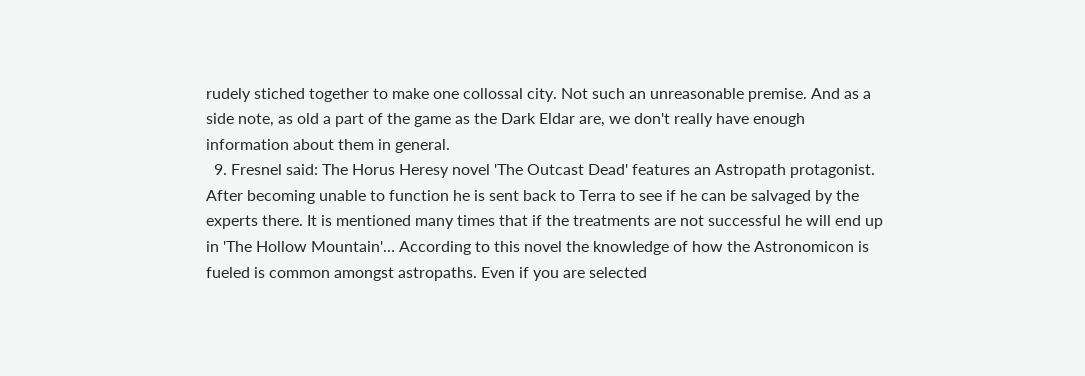rudely stiched together to make one collossal city. Not such an unreasonable premise. And as a side note, as old a part of the game as the Dark Eldar are, we don't really have enough information about them in general.
  9. Fresnel said: The Horus Heresy novel 'The Outcast Dead' features an Astropath protagonist. After becoming unable to function he is sent back to Terra to see if he can be salvaged by the experts there. It is mentioned many times that if the treatments are not successful he will end up in 'The Hollow Mountain'… According to this novel the knowledge of how the Astronomicon is fueled is common amongst astropaths. Even if you are selected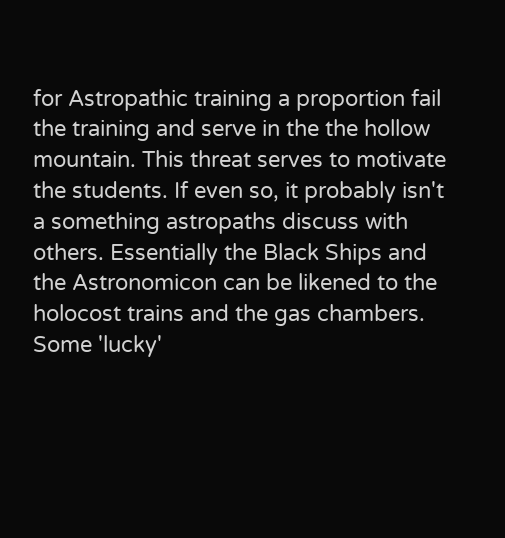for Astropathic training a proportion fail the training and serve in the the hollow mountain. This threat serves to motivate the students. If even so, it probably isn't a something astropaths discuss with others. Essentially the Black Ships and the Astronomicon can be likened to the holocost trains and the gas chambers. Some 'lucky'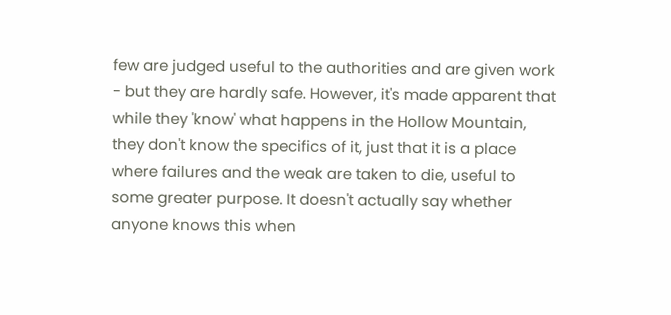few are judged useful to the authorities and are given work - but they are hardly safe. However, it's made apparent that while they 'know' what happens in the Hollow Mountain, they don't know the specifics of it, just that it is a place where failures and the weak are taken to die, useful to some greater purpose. It doesn't actually say whether anyone knows this when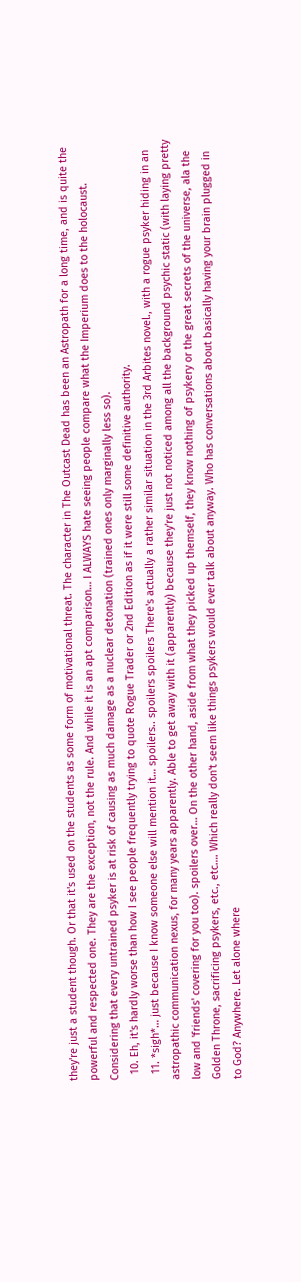they're just a student though. Or that it's used on the students as some form of motivational threat. The character in The Outcast Dead has been an Astropath for a long time, and is quite the powerful and respected one. They are the exception, not the rule. And while it is an apt comparison… I ALWAYS hate seeing people compare what the Imperium does to the holocaust. Considering that every untrained psyker is at risk of causing as much damage as a nuclear detonation (trained ones only marginally less so).
  10. Eh, it's hardly worse than how I see people frequently trying to quote Rogue Trader or 2nd Edition as if it were still some definitive authority.
  11. *sigh*… just because I know someone else will mention it… spoilers.. spoilers spoilers There's actually a rather similar situation in the 3rd Arbites novel., with a rogue psyker hiding in an astropathic communication nexus, for many years apparently. Able to get away with it (apparently) because they're just not noticed among all the background psychic static (with laying pretty low and 'friends' covering for you too). spoilers over… On the other hand, aside from what they picked up themself, they know nothing of psykery or the great secrets of the universe, ala the Golden Throne, sacrificing psykers, etc., etc…. Which really don't seem like things psykers would ever talk about anyway. Who has conversations about basically having your brain plugged in to God? Anywhere. Let alone where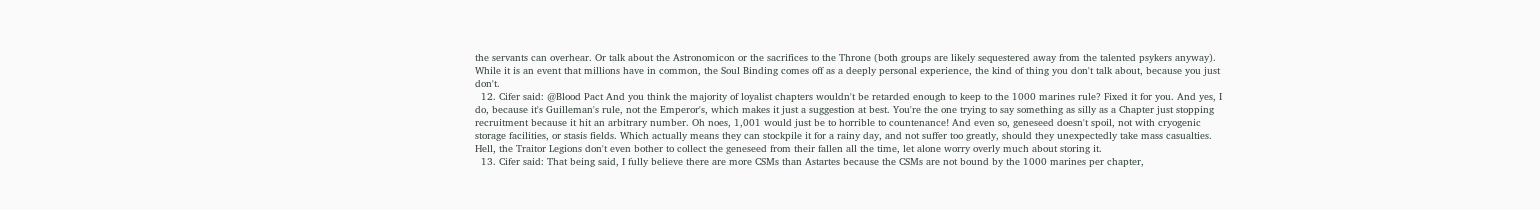the servants can overhear. Or talk about the Astronomicon or the sacrifices to the Throne (both groups are likely sequestered away from the talented psykers anyway). While it is an event that millions have in common, the Soul Binding comes off as a deeply personal experience, the kind of thing you don't talk about, because you just don't.
  12. Cifer said: @Blood Pact And you think the majority of loyalist chapters wouldn't be retarded enough to keep to the 1000 marines rule? Fixed it for you. And yes, I do, because it's Guilleman's rule, not the Emperor's, which makes it just a suggestion at best. You're the one trying to say something as silly as a Chapter just stopping recruitment because it hit an arbitrary number. Oh noes, 1,001 would just be to horrible to countenance! And even so, geneseed doesn't spoil, not with cryogenic storage facilities, or stasis fields. Which actually means they can stockpile it for a rainy day, and not suffer too greatly, should they unexpectedly take mass casualties. Hell, the Traitor Legions don't even bother to collect the geneseed from their fallen all the time, let alone worry overly much about storing it.
  13. Cifer said: That being said, I fully believe there are more CSMs than Astartes because the CSMs are not bound by the 1000 marines per chapter,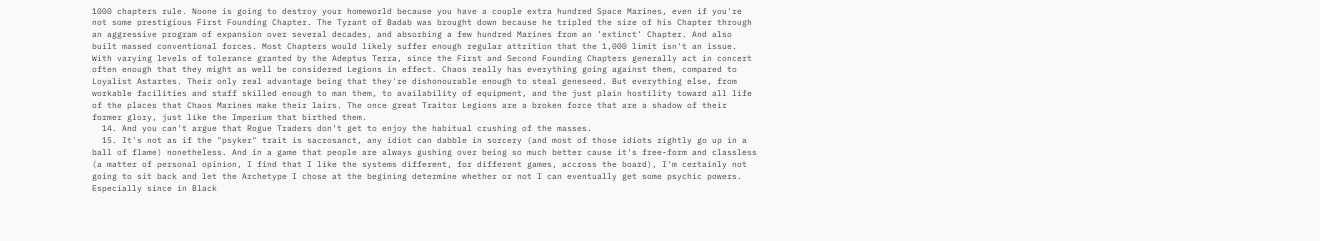1000 chapters rule. Noone is going to destroy your homeworld because you have a couple extra hundred Space Marines, even if you're not some prestigious First Founding Chapter. The Tyrant of Badab was brought down because he tripled the size of his Chapter through an aggressive program of expansion over several decades, and absorbing a few hundred Marines from an 'extinct' Chapter. And also built massed conventional forces. Most Chapters would likely suffer enough regular attrition that the 1,000 limit isn't an issue. With varying levels of tolerance granted by the Adeptus Terra, since the First and Second Founding Chapters generally act in concert often enough that they might as well be considered Legions in effect. Chaos really has everything going against them, compared to Loyalist Astartes. Their only real advantage being that they're dishonourable enough to steal geneseed. But everything else, from workable facilities and staff skilled enough to man them, to availability of equipment, and the just plain hostility toward all life of the places that Chaos Marines make their lairs. The once great Traitor Legions are a broken force that are a shadow of their former glory, just like the Imperium that birthed them.
  14. And you can't argue that Rogue Traders don't get to enjoy the habitual crushing of the masses.
  15. It's not as if the "psyker" trait is sacrosanct, any idiot can dabble in sorcery (and most of those idiots rightly go up in a ball of flame) nonetheless. And in a game that people are always gushing over being so much better cause it's free-form and classless (a matter of personal opinion, I find that I like the systems different, for different games, accross the board), I'm certainly not going to sit back and let the Archetype I chose at the begining determine whether or not I can eventually get some psychic powers. Especially since in Black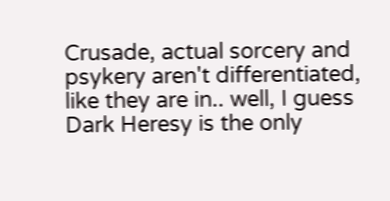Crusade, actual sorcery and psykery aren't differentiated, like they are in.. well, I guess Dark Heresy is the only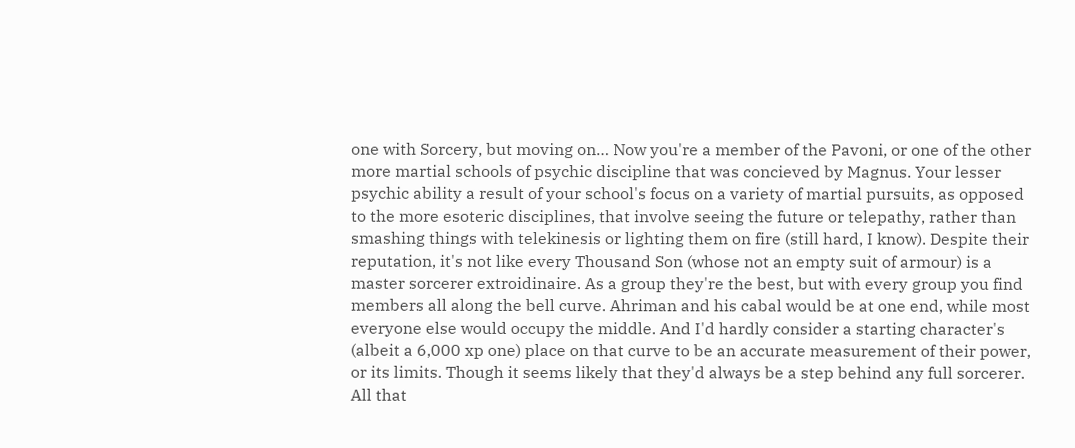one with Sorcery, but moving on… Now you're a member of the Pavoni, or one of the other more martial schools of psychic discipline that was concieved by Magnus. Your lesser psychic ability a result of your school's focus on a variety of martial pursuits, as opposed to the more esoteric disciplines, that involve seeing the future or telepathy, rather than smashing things with telekinesis or lighting them on fire (still hard, I know). Despite their reputation, it's not like every Thousand Son (whose not an empty suit of armour) is a master sorcerer extroidinaire. As a group they're the best, but with every group you find members all along the bell curve. Ahriman and his cabal would be at one end, while most everyone else would occupy the middle. And I'd hardly consider a starting character's (albeit a 6,000 xp one) place on that curve to be an accurate measurement of their power, or its limits. Though it seems likely that they'd always be a step behind any full sorcerer. All that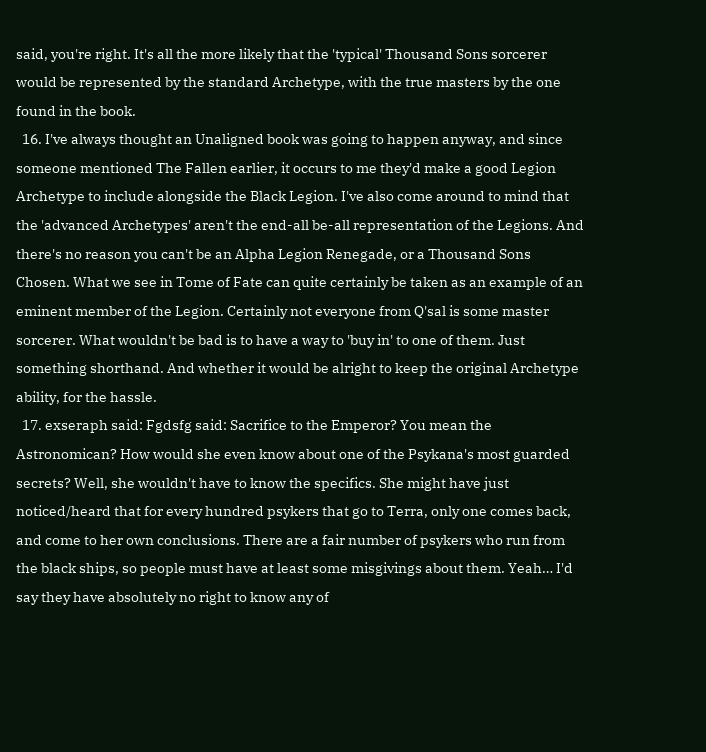said, you're right. It's all the more likely that the 'typical' Thousand Sons sorcerer would be represented by the standard Archetype, with the true masters by the one found in the book.
  16. I've always thought an Unaligned book was going to happen anyway, and since someone mentioned The Fallen earlier, it occurs to me they'd make a good Legion Archetype to include alongside the Black Legion. I've also come around to mind that the 'advanced Archetypes' aren't the end-all be-all representation of the Legions. And there's no reason you can't be an Alpha Legion Renegade, or a Thousand Sons Chosen. What we see in Tome of Fate can quite certainly be taken as an example of an eminent member of the Legion. Certainly not everyone from Q'sal is some master sorcerer. What wouldn't be bad is to have a way to 'buy in' to one of them. Just something shorthand. And whether it would be alright to keep the original Archetype ability, for the hassle.
  17. exseraph said: Fgdsfg said: Sacrifice to the Emperor? You mean the Astronomican? How would she even know about one of the Psykana's most guarded secrets? Well, she wouldn't have to know the specifics. She might have just noticed/heard that for every hundred psykers that go to Terra, only one comes back, and come to her own conclusions. There are a fair number of psykers who run from the black ships, so people must have at least some misgivings about them. Yeah… I'd say they have absolutely no right to know any of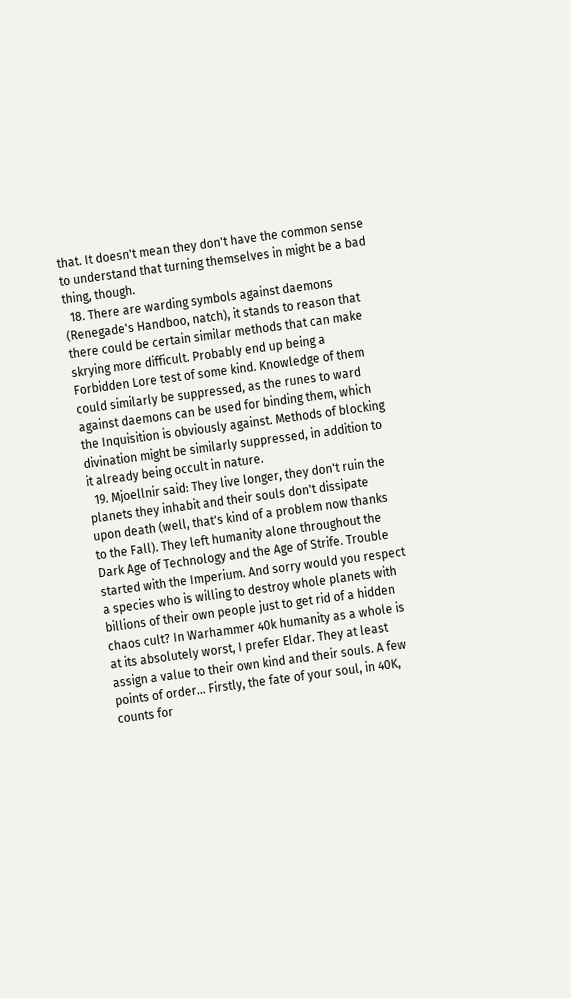that. It doesn't mean they don't have the common sense to understand that turning themselves in might be a bad thing, though.
  18. There are warding symbols against daemons (Renegade's Handboo, natch), it stands to reason that there could be certain similar methods that can make skrying more difficult. Probably end up being a Forbidden Lore test of some kind. Knowledge of them could similarly be suppressed, as the runes to ward against daemons can be used for binding them, which the Inquisition is obviously against. Methods of blocking divination might be similarly suppressed, in addition to it already being occult in nature.
  19. Mjoellnir said: They live longer, they don't ruin the planets they inhabit and their souls don't dissipate upon death (well, that's kind of a problem now thanks to the Fall). They left humanity alone throughout the Dark Age of Technology and the Age of Strife. Trouble started with the Imperium. And sorry would you respect a species who is willing to destroy whole planets with billions of their own people just to get rid of a hidden chaos cult? In Warhammer 40k humanity as a whole is at its absolutely worst, I prefer Eldar. They at least assign a value to their own kind and their souls. A few points of order… Firstly, the fate of your soul, in 40K, counts for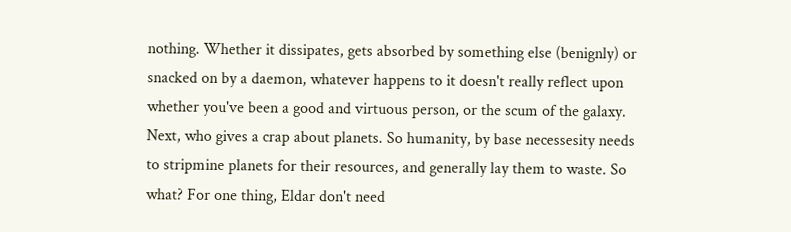nothing. Whether it dissipates, gets absorbed by something else (benignly) or snacked on by a daemon, whatever happens to it doesn't really reflect upon whether you've been a good and virtuous person, or the scum of the galaxy. Next, who gives a crap about planets. So humanity, by base necessesity needs to stripmine planets for their resources, and generally lay them to waste. So what? For one thing, Eldar don't need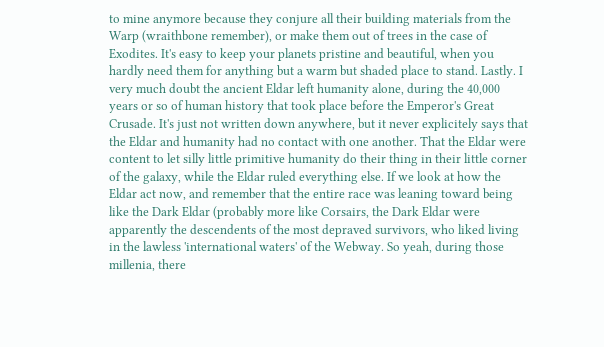to mine anymore because they conjure all their building materials from the Warp (wraithbone remember), or make them out of trees in the case of Exodites. It's easy to keep your planets pristine and beautiful, when you hardly need them for anything but a warm but shaded place to stand. Lastly. I very much doubt the ancient Eldar left humanity alone, during the 40,000 years or so of human history that took place before the Emperor's Great Crusade. It's just not written down anywhere, but it never explicitely says that the Eldar and humanity had no contact with one another. That the Eldar were content to let silly little primitive humanity do their thing in their little corner of the galaxy, while the Eldar ruled everything else. If we look at how the Eldar act now, and remember that the entire race was leaning toward being like the Dark Eldar (probably more like Corsairs, the Dark Eldar were apparently the descendents of the most depraved survivors, who liked living in the lawless 'international waters' of the Webway. So yeah, during those millenia, there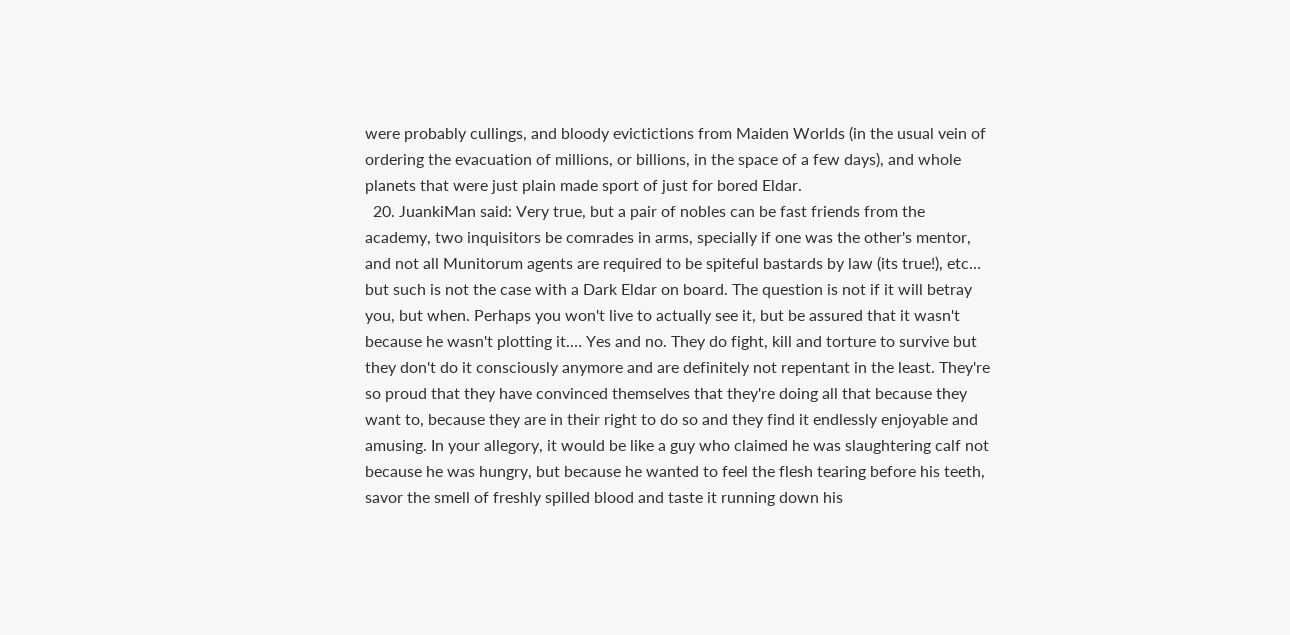were probably cullings, and bloody evictictions from Maiden Worlds (in the usual vein of ordering the evacuation of millions, or billions, in the space of a few days), and whole planets that were just plain made sport of just for bored Eldar.
  20. JuankiMan said: Very true, but a pair of nobles can be fast friends from the academy, two inquisitors be comrades in arms, specially if one was the other's mentor, and not all Munitorum agents are required to be spiteful bastards by law (its true!), etc… but such is not the case with a Dark Eldar on board. The question is not if it will betray you, but when. Perhaps you won't live to actually see it, but be assured that it wasn't because he wasn't plotting it.… Yes and no. They do fight, kill and torture to survive but they don't do it consciously anymore and are definitely not repentant in the least. They're so proud that they have convinced themselves that they're doing all that because they want to, because they are in their right to do so and they find it endlessly enjoyable and amusing. In your allegory, it would be like a guy who claimed he was slaughtering calf not because he was hungry, but because he wanted to feel the flesh tearing before his teeth, savor the smell of freshly spilled blood and taste it running down his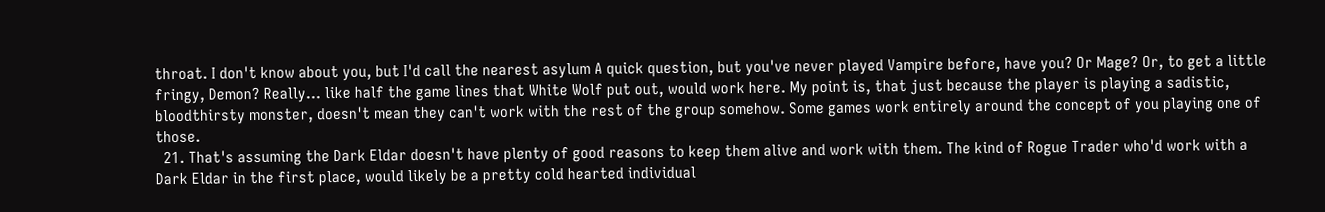throat. I don't know about you, but I'd call the nearest asylum A quick question, but you've never played Vampire before, have you? Or Mage? Or, to get a little fringy, Demon? Really… like half the game lines that White Wolf put out, would work here. My point is, that just because the player is playing a sadistic, bloodthirsty monster, doesn't mean they can't work with the rest of the group somehow. Some games work entirely around the concept of you playing one of those.
  21. That's assuming the Dark Eldar doesn't have plenty of good reasons to keep them alive and work with them. The kind of Rogue Trader who'd work with a Dark Eldar in the first place, would likely be a pretty cold hearted individual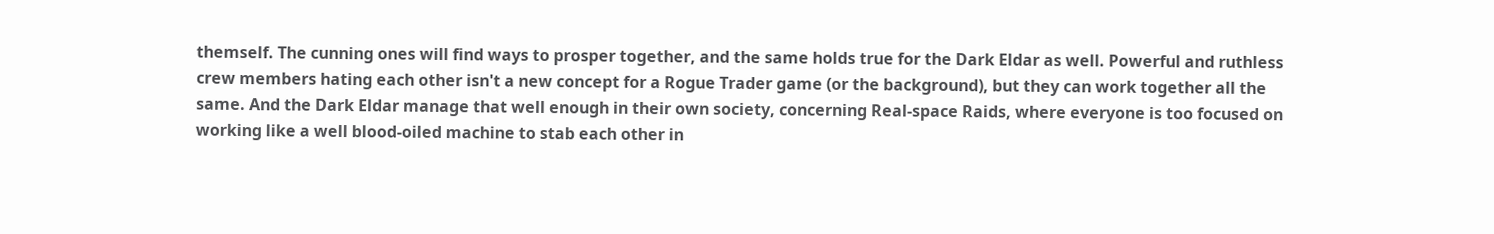themself. The cunning ones will find ways to prosper together, and the same holds true for the Dark Eldar as well. Powerful and ruthless crew members hating each other isn't a new concept for a Rogue Trader game (or the background), but they can work together all the same. And the Dark Eldar manage that well enough in their own society, concerning Real-space Raids, where everyone is too focused on working like a well blood-oiled machine to stab each other in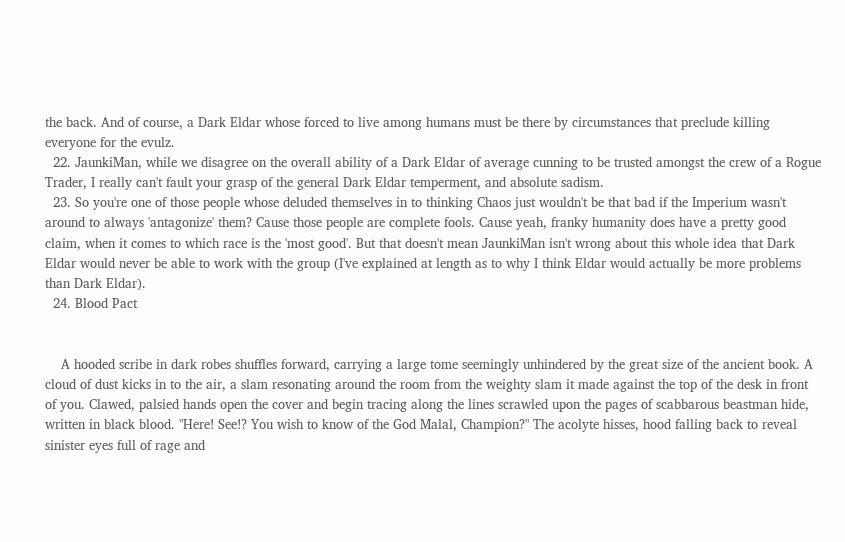the back. And of course, a Dark Eldar whose forced to live among humans must be there by circumstances that preclude killing everyone for the evulz.
  22. JaunkiMan, while we disagree on the overall ability of a Dark Eldar of average cunning to be trusted amongst the crew of a Rogue Trader, I really can't fault your grasp of the general Dark Eldar temperment, and absolute sadism.
  23. So you're one of those people whose deluded themselves in to thinking Chaos just wouldn't be that bad if the Imperium wasn't around to always 'antagonize' them? Cause those people are complete fools. Cause yeah, franky humanity does have a pretty good claim, when it comes to which race is the 'most good'. But that doesn't mean JaunkiMan isn't wrong about this whole idea that Dark Eldar would never be able to work with the group (I've explained at length as to why I think Eldar would actually be more problems than Dark Eldar).
  24. Blood Pact


    A hooded scribe in dark robes shuffles forward, carrying a large tome seemingly unhindered by the great size of the ancient book. A cloud of dust kicks in to the air, a slam resonating around the room from the weighty slam it made against the top of the desk in front of you. Clawed, palsied hands open the cover and begin tracing along the lines scrawled upon the pages of scabbarous beastman hide, written in black blood. "Here! See!? You wish to know of the God Malal, Champion?" The acolyte hisses, hood falling back to reveal sinister eyes full of rage and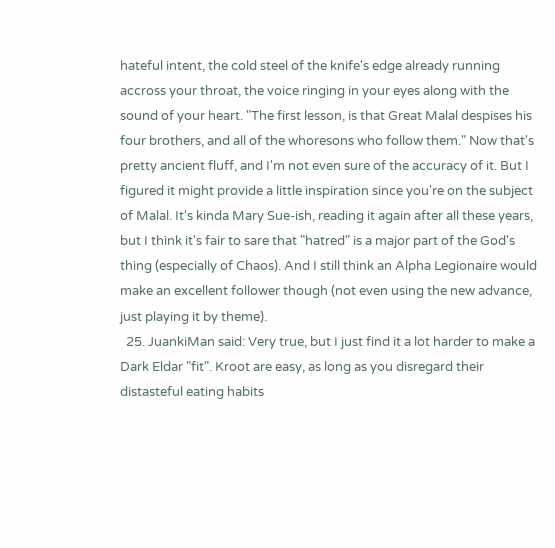hateful intent, the cold steel of the knife's edge already running accross your throat, the voice ringing in your eyes along with the sound of your heart. "The first lesson, is that Great Malal despises his four brothers, and all of the whoresons who follow them." Now that's pretty ancient fluff, and I'm not even sure of the accuracy of it. But I figured it might provide a little inspiration since you're on the subject of Malal. It's kinda Mary Sue-ish, reading it again after all these years, but I think it's fair to sare that "hatred" is a major part of the God's thing (especially of Chaos). And I still think an Alpha Legionaire would make an excellent follower though (not even using the new advance, just playing it by theme).
  25. JuankiMan said: Very true, but I just find it a lot harder to make a Dark Eldar "fit". Kroot are easy, as long as you disregard their distasteful eating habits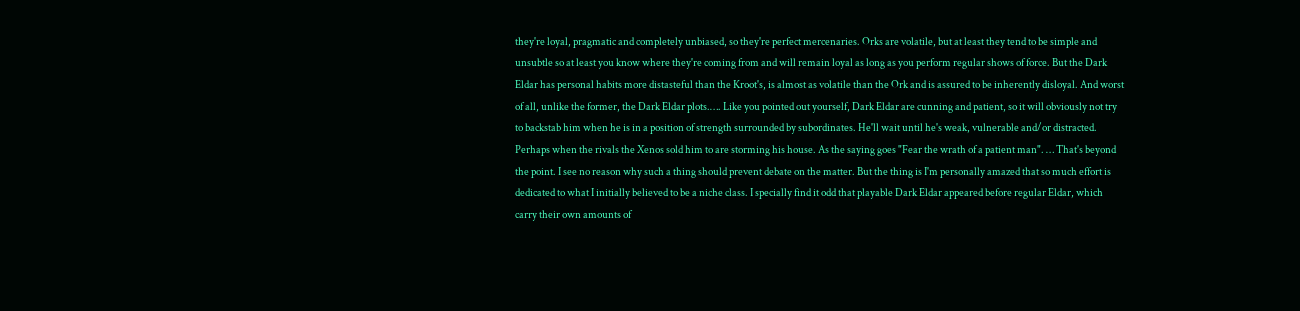they're loyal, pragmatic and completely unbiased, so they're perfect mercenaries. Orks are volatile, but at least they tend to be simple and unsubtle so at least you know where they're coming from and will remain loyal as long as you perform regular shows of force. But the Dark Eldar has personal habits more distasteful than the Kroot's, is almost as volatile than the Ork and is assured to be inherently disloyal. And worst of all, unlike the former, the Dark Eldar plots.…. Like you pointed out yourself, Dark Eldar are cunning and patient, so it will obviously not try to backstab him when he is in a position of strength surrounded by subordinates. He'll wait until he's weak, vulnerable and/or distracted. Perhaps when the rivals the Xenos sold him to are storming his house. As the saying goes "Fear the wrath of a patient man". … That's beyond the point. I see no reason why such a thing should prevent debate on the matter. But the thing is I'm personally amazed that so much effort is dedicated to what I initially believed to be a niche class. I specially find it odd that playable Dark Eldar appeared before regular Eldar, which carry their own amounts of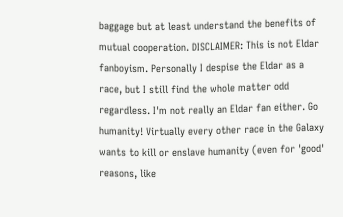baggage but at least understand the benefits of mutual cooperation. DISCLAIMER: This is not Eldar fanboyism. Personally I despise the Eldar as a race, but I still find the whole matter odd regardless. I'm not really an Eldar fan either. Go humanity! Virtually every other race in the Galaxy wants to kill or enslave humanity (even for 'good' reasons, like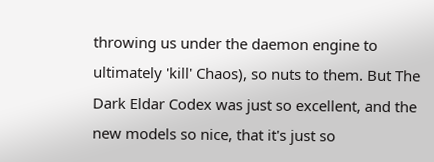throwing us under the daemon engine to ultimately 'kill' Chaos), so nuts to them. But The Dark Eldar Codex was just so excellent, and the new models so nice, that it's just so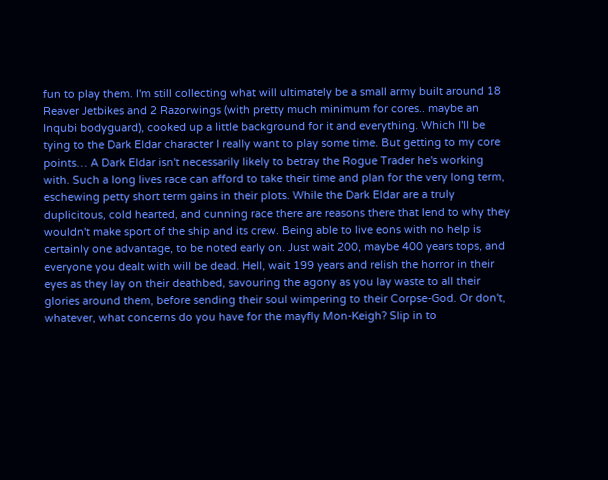fun to play them. I'm still collecting what will ultimately be a small army built around 18 Reaver Jetbikes and 2 Razorwings (with pretty much minimum for cores.. maybe an Inqubi bodyguard), cooked up a little background for it and everything. Which I'll be tying to the Dark Eldar character I really want to play some time. But getting to my core points… A Dark Eldar isn't necessarily likely to betray the Rogue Trader he's working with. Such a long lives race can afford to take their time and plan for the very long term, eschewing petty short term gains in their plots. While the Dark Eldar are a truly duplicitous, cold hearted, and cunning race there are reasons there that lend to why they wouldn't make sport of the ship and its crew. Being able to live eons with no help is certainly one advantage, to be noted early on. Just wait 200, maybe 400 years tops, and everyone you dealt with will be dead. Hell, wait 199 years and relish the horror in their eyes as they lay on their deathbed, savouring the agony as you lay waste to all their glories around them, before sending their soul wimpering to their Corpse-God. Or don't, whatever, what concerns do you have for the mayfly Mon-Keigh? Slip in to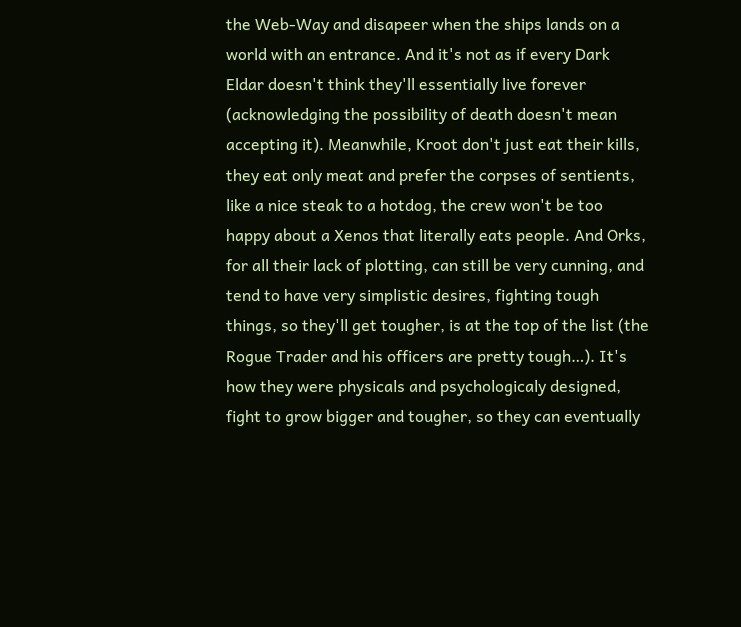the Web-Way and disapeer when the ships lands on a world with an entrance. And it's not as if every Dark Eldar doesn't think they'll essentially live forever (acknowledging the possibility of death doesn't mean accepting it). Meanwhile, Kroot don't just eat their kills, they eat only meat and prefer the corpses of sentients, like a nice steak to a hotdog, the crew won't be too happy about a Xenos that literally eats people. And Orks, for all their lack of plotting, can still be very cunning, and tend to have very simplistic desires, fighting tough things, so they'll get tougher, is at the top of the list (the Rogue Trader and his officers are pretty tough…). It's how they were physicals and psychologicaly designed, fight to grow bigger and tougher, so they can eventually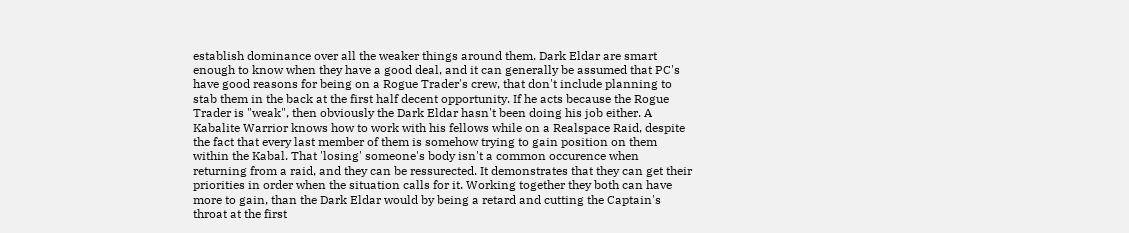establish dominance over all the weaker things around them. Dark Eldar are smart enough to know when they have a good deal, and it can generally be assumed that PC's have good reasons for being on a Rogue Trader's crew, that don't include planning to stab them in the back at the first half decent opportunity. If he acts because the Rogue Trader is "weak", then obviously the Dark Eldar hasn't been doing his job either. A Kabalite Warrior knows how to work with his fellows while on a Realspace Raid, despite the fact that every last member of them is somehow trying to gain position on them within the Kabal. That 'losing' someone's body isn't a common occurence when returning from a raid, and they can be ressurected. It demonstrates that they can get their priorities in order when the situation calls for it. Working together they both can have more to gain, than the Dark Eldar would by being a retard and cutting the Captain's throat at the first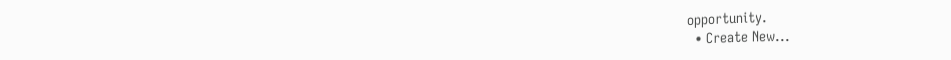opportunity.
  • Create New...